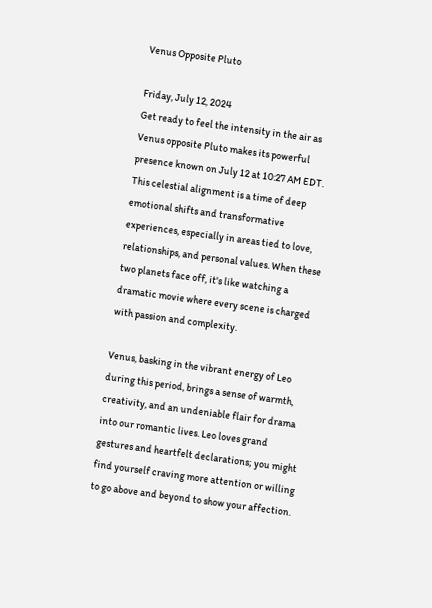Venus Opposite Pluto

Friday, July 12, 2024
Get ready to feel the intensity in the air as Venus opposite Pluto makes its powerful presence known on July 12 at 10:27 AM EDT. This celestial alignment is a time of deep emotional shifts and transformative experiences, especially in areas tied to love, relationships, and personal values. When these two planets face off, it's like watching a dramatic movie where every scene is charged with passion and complexity.

Venus, basking in the vibrant energy of Leo during this period, brings a sense of warmth, creativity, and an undeniable flair for drama into our romantic lives. Leo loves grand gestures and heartfelt declarations; you might find yourself craving more attention or willing to go above and beyond to show your affection.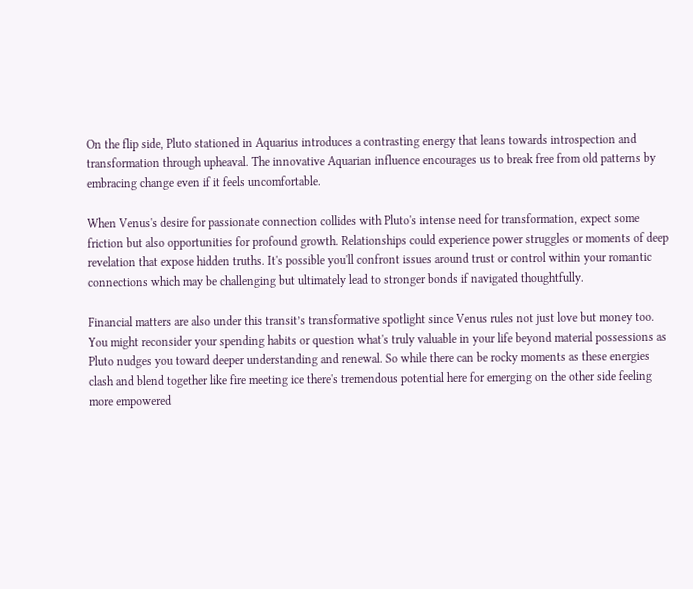On the flip side, Pluto stationed in Aquarius introduces a contrasting energy that leans towards introspection and transformation through upheaval. The innovative Aquarian influence encourages us to break free from old patterns by embracing change even if it feels uncomfortable.

When Venus's desire for passionate connection collides with Pluto's intense need for transformation, expect some friction but also opportunities for profound growth. Relationships could experience power struggles or moments of deep revelation that expose hidden truths. It's possible you'll confront issues around trust or control within your romantic connections which may be challenging but ultimately lead to stronger bonds if navigated thoughtfully.

Financial matters are also under this transit’s transformative spotlight since Venus rules not just love but money too. You might reconsider your spending habits or question what's truly valuable in your life beyond material possessions as Pluto nudges you toward deeper understanding and renewal. So while there can be rocky moments as these energies clash and blend together like fire meeting ice there's tremendous potential here for emerging on the other side feeling more empowered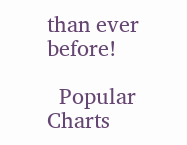than ever before!

  Popular Charts